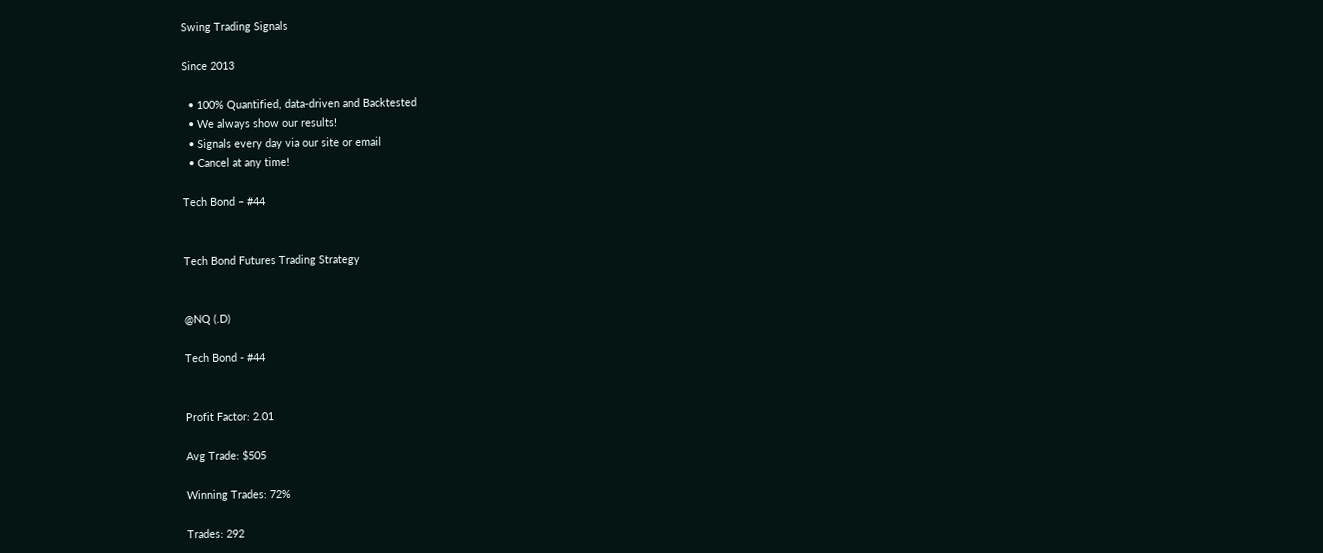Swing Trading Signals

Since 2013

  • 100% Quantified, data-driven and Backtested
  • We always show our results!
  • Signals every day via our site or email
  • Cancel at any time!

Tech Bond – #44


Tech Bond Futures Trading Strategy


@NQ (.D)

Tech Bond - #44


Profit Factor: 2.01

Avg Trade: $505

Winning Trades: 72%

Trades: 292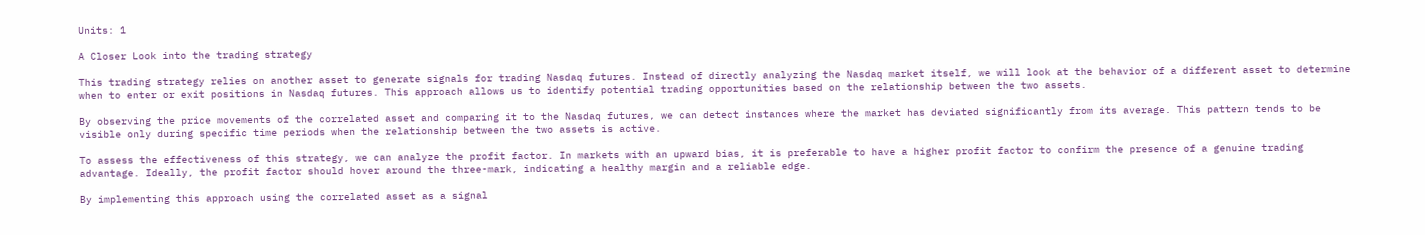Units: 1

A Closer Look into the trading strategy

This trading strategy relies on another asset to generate signals for trading Nasdaq futures. Instead of directly analyzing the Nasdaq market itself, we will look at the behavior of a different asset to determine when to enter or exit positions in Nasdaq futures. This approach allows us to identify potential trading opportunities based on the relationship between the two assets.

By observing the price movements of the correlated asset and comparing it to the Nasdaq futures, we can detect instances where the market has deviated significantly from its average. This pattern tends to be visible only during specific time periods when the relationship between the two assets is active.

To assess the effectiveness of this strategy, we can analyze the profit factor. In markets with an upward bias, it is preferable to have a higher profit factor to confirm the presence of a genuine trading advantage. Ideally, the profit factor should hover around the three-mark, indicating a healthy margin and a reliable edge.

By implementing this approach using the correlated asset as a signal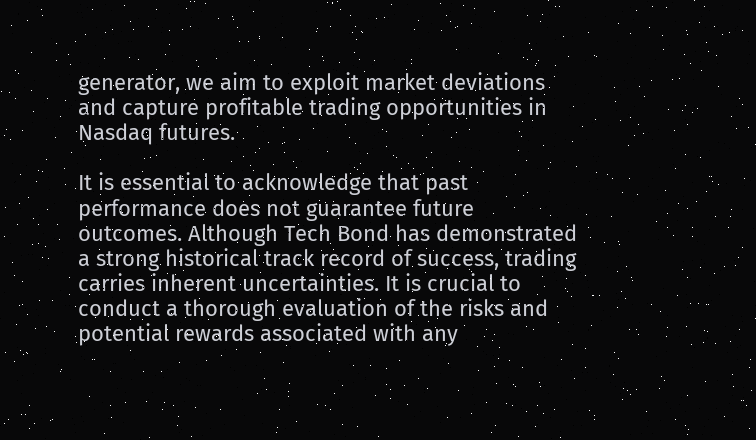generator, we aim to exploit market deviations and capture profitable trading opportunities in Nasdaq futures.

It is essential to acknowledge that past performance does not guarantee future outcomes. Although Tech Bond has demonstrated a strong historical track record of success, trading carries inherent uncertainties. It is crucial to conduct a thorough evaluation of the risks and potential rewards associated with any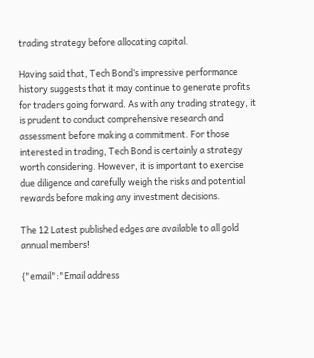trading strategy before allocating capital.

Having said that, Tech Bond’s impressive performance history suggests that it may continue to generate profits for traders going forward. As with any trading strategy, it is prudent to conduct comprehensive research and assessment before making a commitment. For those interested in trading, Tech Bond is certainly a strategy worth considering. However, it is important to exercise due diligence and carefully weigh the risks and potential rewards before making any investment decisions.

The 12 Latest published edges are available to all gold annual members!

{"email":"Email address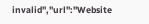invalid","url":"Website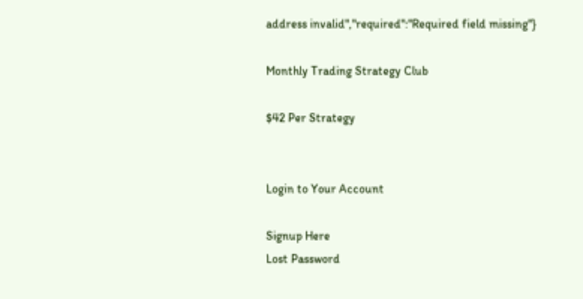address invalid","required":"Required field missing"}

Monthly Trading Strategy Club

$42 Per Strategy


Login to Your Account

Signup Here
Lost Password